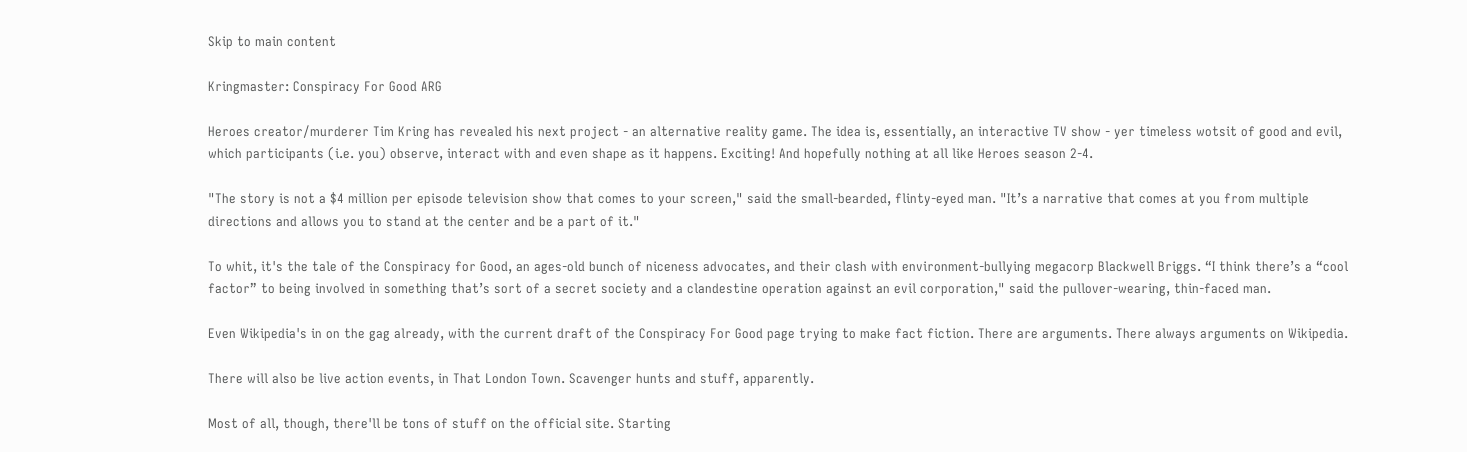Skip to main content

Kringmaster: Conspiracy For Good ARG

Heroes creator/murderer Tim Kring has revealed his next project - an alternative reality game. The idea is, essentially, an interactive TV show - yer timeless wotsit of good and evil, which participants (i.e. you) observe, interact with and even shape as it happens. Exciting! And hopefully nothing at all like Heroes season 2-4.

"The story is not a $4 million per episode television show that comes to your screen," said the small-bearded, flinty-eyed man. "It’s a narrative that comes at you from multiple directions and allows you to stand at the center and be a part of it."

To whit, it's the tale of the Conspiracy for Good, an ages-old bunch of niceness advocates, and their clash with environment-bullying megacorp Blackwell Briggs. “I think there’s a “cool factor” to being involved in something that’s sort of a secret society and a clandestine operation against an evil corporation," said the pullover-wearing, thin-faced man.

Even Wikipedia's in on the gag already, with the current draft of the Conspiracy For Good page trying to make fact fiction. There are arguments. There always arguments on Wikipedia.

There will also be live action events, in That London Town. Scavenger hunts and stuff, apparently.

Most of all, though, there'll be tons of stuff on the official site. Starting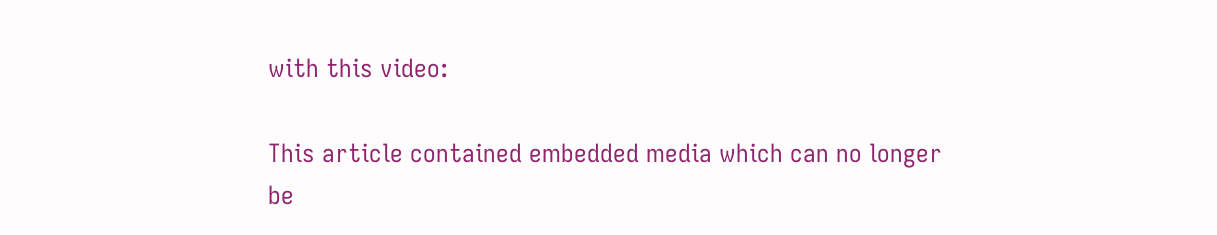with this video:

This article contained embedded media which can no longer be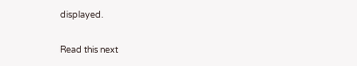displayed.


Read this next